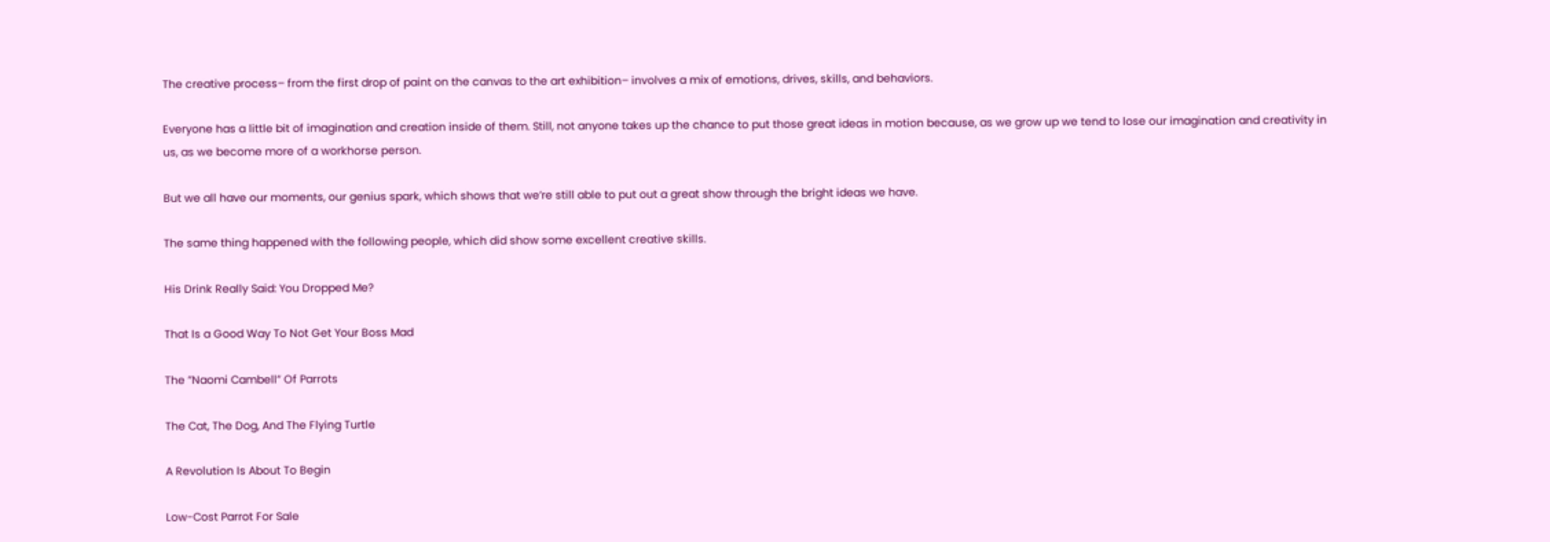The creative process– from the first drop of paint on the canvas to the art exhibition– involves a mix of emotions, drives, skills, and behaviors.

Everyone has a little bit of imagination and creation inside of them. Still, not anyone takes up the chance to put those great ideas in motion because, as we grow up we tend to lose our imagination and creativity in us, as we become more of a workhorse person.

But we all have our moments, our genius spark, which shows that we’re still able to put out a great show through the bright ideas we have.

The same thing happened with the following people, which did show some excellent creative skills.

His Drink Really Said: You Dropped Me?

That Is a Good Way To Not Get Your Boss Mad

The ”Naomi Cambell” Of Parrots

The Cat, The Dog, And The Flying Turtle

A Revolution Is About To Begin

Low-Cost Parrot For Sale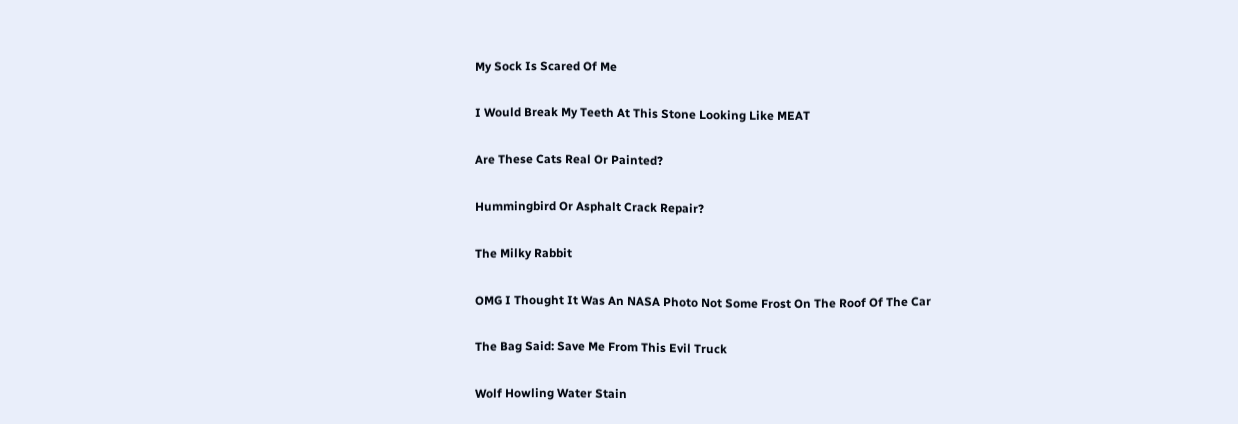My Sock Is Scared Of Me

I Would Break My Teeth At This Stone Looking Like MEAT

Are These Cats Real Or Painted?

Hummingbird Or Asphalt Crack Repair?

The Milky Rabbit

OMG I Thought It Was An NASA Photo Not Some Frost On The Roof Of The Car

The Bag Said: Save Me From This Evil Truck

Wolf Howling Water Stain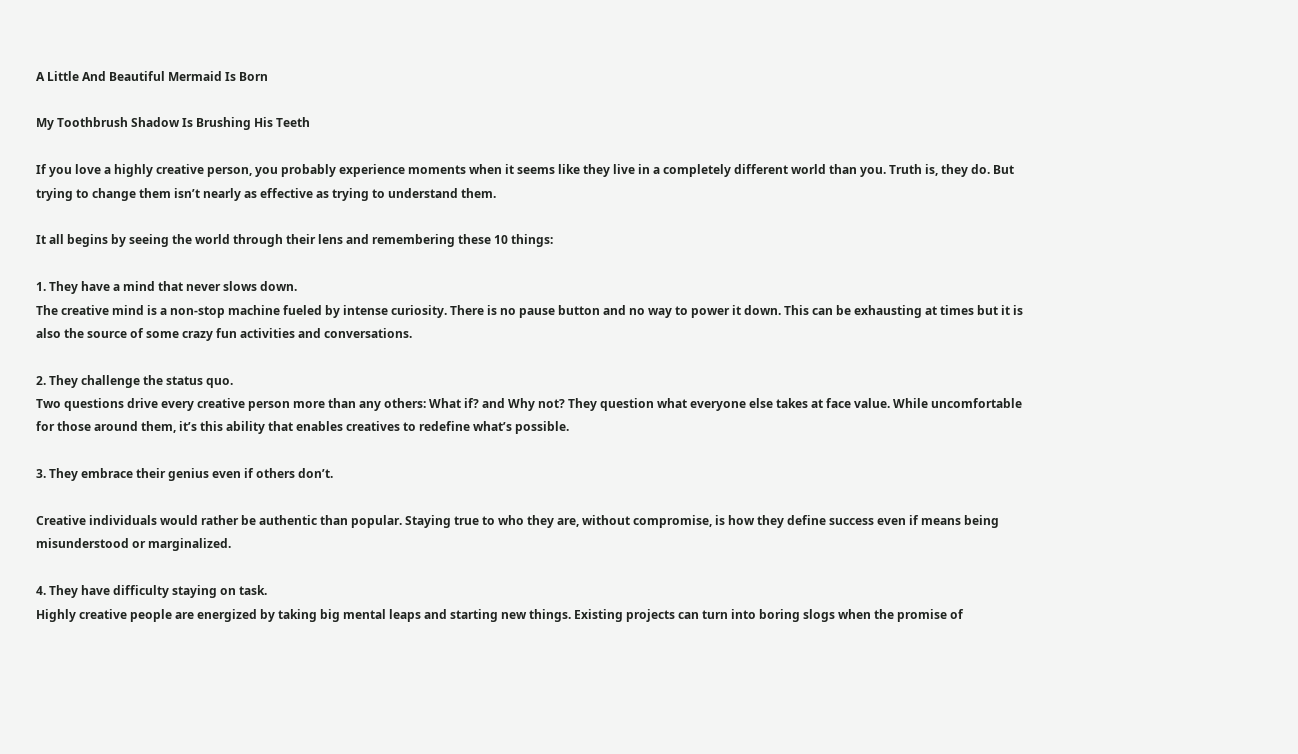A Little And Beautiful Mermaid Is Born

My Toothbrush Shadow Is Brushing His Teeth

If you love a highly creative person, you probably experience moments when it seems like they live in a completely different world than you. Truth is, they do. But trying to change them isn’t nearly as effective as trying to understand them.

It all begins by seeing the world through their lens and remembering these 10 things:

1. They have a mind that never slows down.
The creative mind is a non-stop machine fueled by intense curiosity. There is no pause button and no way to power it down. This can be exhausting at times but it is also the source of some crazy fun activities and conversations.

2. They challenge the status quo.
Two questions drive every creative person more than any others: What if? and Why not? They question what everyone else takes at face value. While uncomfortable for those around them, it’s this ability that enables creatives to redefine what’s possible.

3. They embrace their genius even if others don’t.

Creative individuals would rather be authentic than popular. Staying true to who they are, without compromise, is how they define success even if means being misunderstood or marginalized.

4. They have difficulty staying on task.
Highly creative people are energized by taking big mental leaps and starting new things. Existing projects can turn into boring slogs when the promise of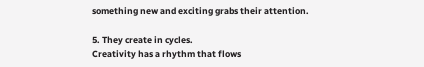something new and exciting grabs their attention.

5. They create in cycles.
Creativity has a rhythm that flows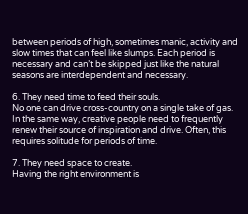between periods of high, sometimes manic, activity and slow times that can feel like slumps. Each period is necessary and can’t be skipped just like the natural seasons are interdependent and necessary.

6. They need time to feed their souls.
No one can drive cross-country on a single take of gas. In the same way, creative people need to frequently renew their source of inspiration and drive. Often, this requires solitude for periods of time.

7. They need space to create.
Having the right environment is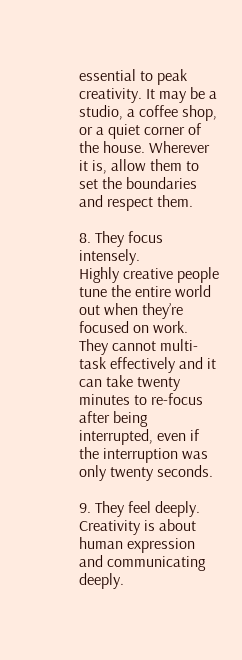essential to peak creativity. It may be a studio, a coffee shop, or a quiet corner of the house. Wherever it is, allow them to set the boundaries and respect them.

8. They focus intensely.
Highly creative people tune the entire world out when they’re focused on work. They cannot multi-task effectively and it can take twenty minutes to re-focus after being interrupted, even if the interruption was only twenty seconds.

9. They feel deeply.
Creativity is about human expression and communicating deeply.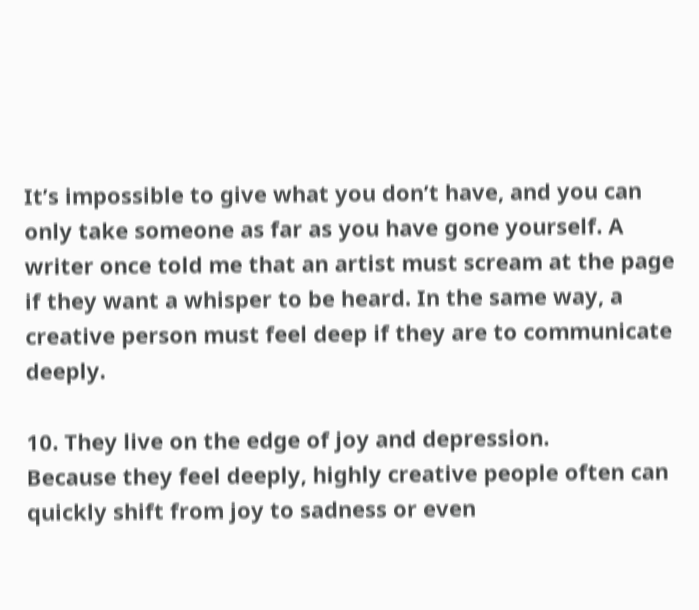It’s impossible to give what you don’t have, and you can only take someone as far as you have gone yourself. A writer once told me that an artist must scream at the page if they want a whisper to be heard. In the same way, a creative person must feel deep if they are to communicate deeply.

10. They live on the edge of joy and depression.
Because they feel deeply, highly creative people often can quickly shift from joy to sadness or even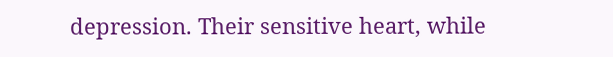depression. Their sensitive heart, while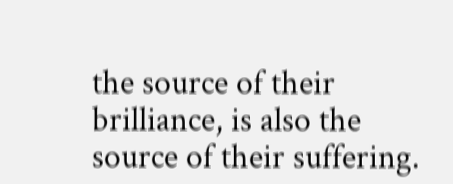the source of their brilliance, is also the source of their suffering.